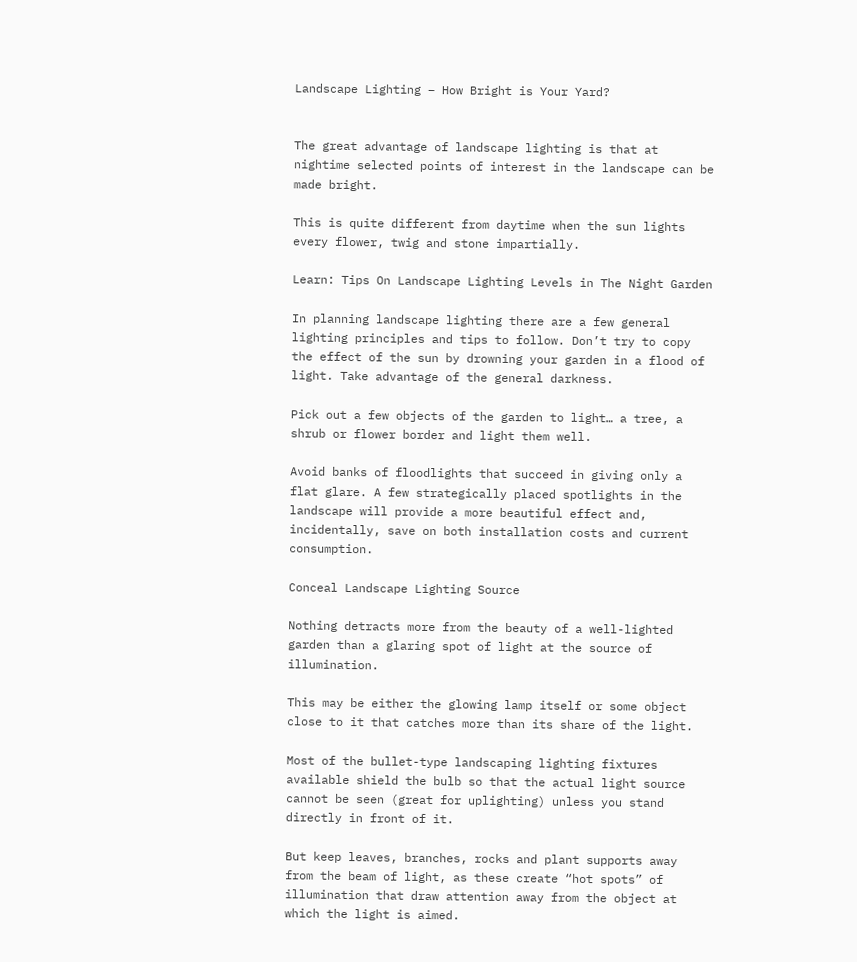Landscape Lighting – How Bright is Your Yard?


The great advantage of landscape lighting is that at nightime selected points of interest in the landscape can be made bright.

This is quite different from daytime when the sun lights every flower, twig and stone impartially.

Learn: Tips On Landscape Lighting Levels in The Night Garden

In planning landscape lighting there are a few general lighting principles and tips to follow. Don’t try to copy the effect of the sun by drowning your garden in a flood of light. Take advantage of the general darkness.

Pick out a few objects of the garden to light… a tree, a shrub or flower border and light them well.

Avoid banks of floodlights that succeed in giving only a flat glare. A few strategically placed spotlights in the landscape will provide a more beautiful effect and, incidentally, save on both installation costs and current consumption.

Conceal Landscape Lighting Source

Nothing detracts more from the beauty of a well-lighted garden than a glaring spot of light at the source of illumination.

This may be either the glowing lamp itself or some object close to it that catches more than its share of the light.

Most of the bullet-type landscaping lighting fixtures available shield the bulb so that the actual light source cannot be seen (great for uplighting) unless you stand directly in front of it.

But keep leaves, branches, rocks and plant supports away from the beam of light, as these create “hot spots” of illumination that draw attention away from the object at which the light is aimed.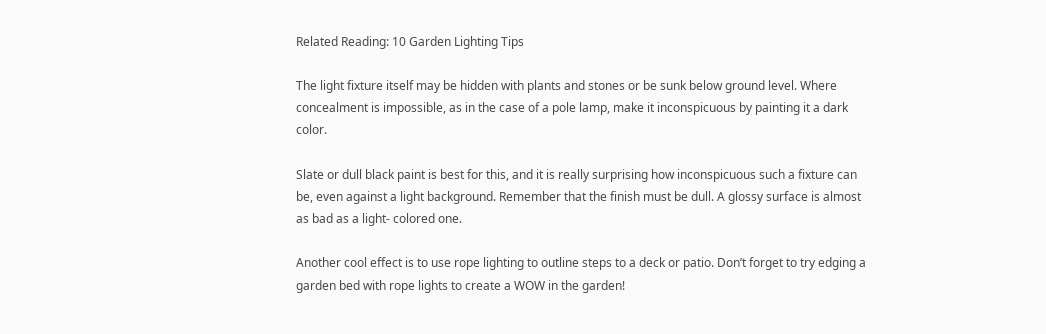Related Reading: 10 Garden Lighting Tips

The light fixture itself may be hidden with plants and stones or be sunk below ground level. Where concealment is impossible, as in the case of a pole lamp, make it inconspicuous by painting it a dark color.

Slate or dull black paint is best for this, and it is really surprising how inconspicuous such a fixture can be, even against a light background. Remember that the finish must be dull. A glossy surface is almost as bad as a light- colored one.

Another cool effect is to use rope lighting to outline steps to a deck or patio. Don’t forget to try edging a garden bed with rope lights to create a WOW in the garden!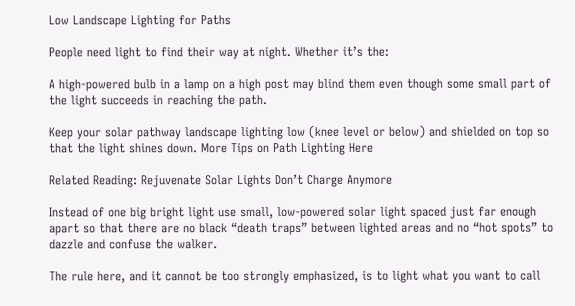Low Landscape Lighting for Paths

People need light to find their way at night. Whether it’s the:

A high-powered bulb in a lamp on a high post may blind them even though some small part of the light succeeds in reaching the path.

Keep your solar pathway landscape lighting low (knee level or below) and shielded on top so that the light shines down. More Tips on Path Lighting Here

Related Reading: Rejuvenate Solar Lights Don’t Charge Anymore

Instead of one big bright light use small, low-powered solar light spaced just far enough apart so that there are no black “death traps” between lighted areas and no “hot spots” to dazzle and confuse the walker.

The rule here, and it cannot be too strongly emphasized, is to light what you want to call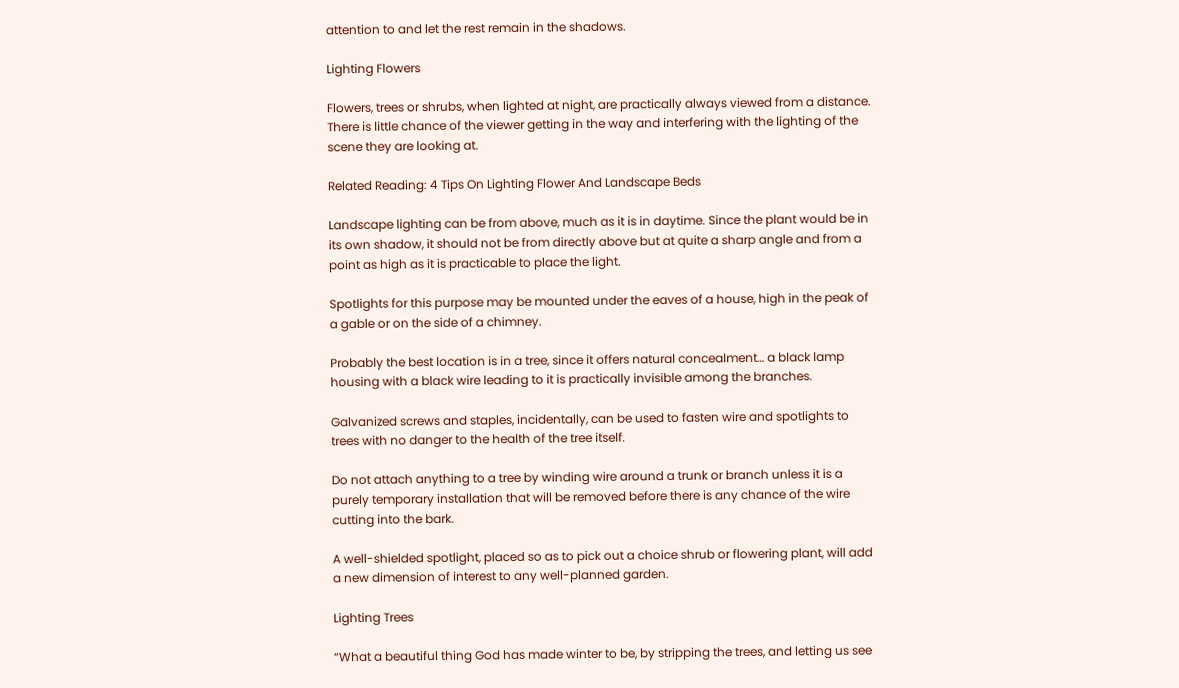attention to and let the rest remain in the shadows.

Lighting Flowers

Flowers, trees or shrubs, when lighted at night, are practically always viewed from a distance. There is little chance of the viewer getting in the way and interfering with the lighting of the scene they are looking at.

Related Reading: 4 Tips On Lighting Flower And Landscape Beds

Landscape lighting can be from above, much as it is in daytime. Since the plant would be in its own shadow, it should not be from directly above but at quite a sharp angle and from a point as high as it is practicable to place the light.

Spotlights for this purpose may be mounted under the eaves of a house, high in the peak of a gable or on the side of a chimney.

Probably the best location is in a tree, since it offers natural concealment… a black lamp housing with a black wire leading to it is practically invisible among the branches.

Galvanized screws and staples, incidentally, can be used to fasten wire and spotlights to trees with no danger to the health of the tree itself.

Do not attach anything to a tree by winding wire around a trunk or branch unless it is a purely temporary installation that will be removed before there is any chance of the wire cutting into the bark.

A well-shielded spotlight, placed so as to pick out a choice shrub or flowering plant, will add a new dimension of interest to any well-planned garden.

Lighting Trees

“What a beautiful thing God has made winter to be, by stripping the trees, and letting us see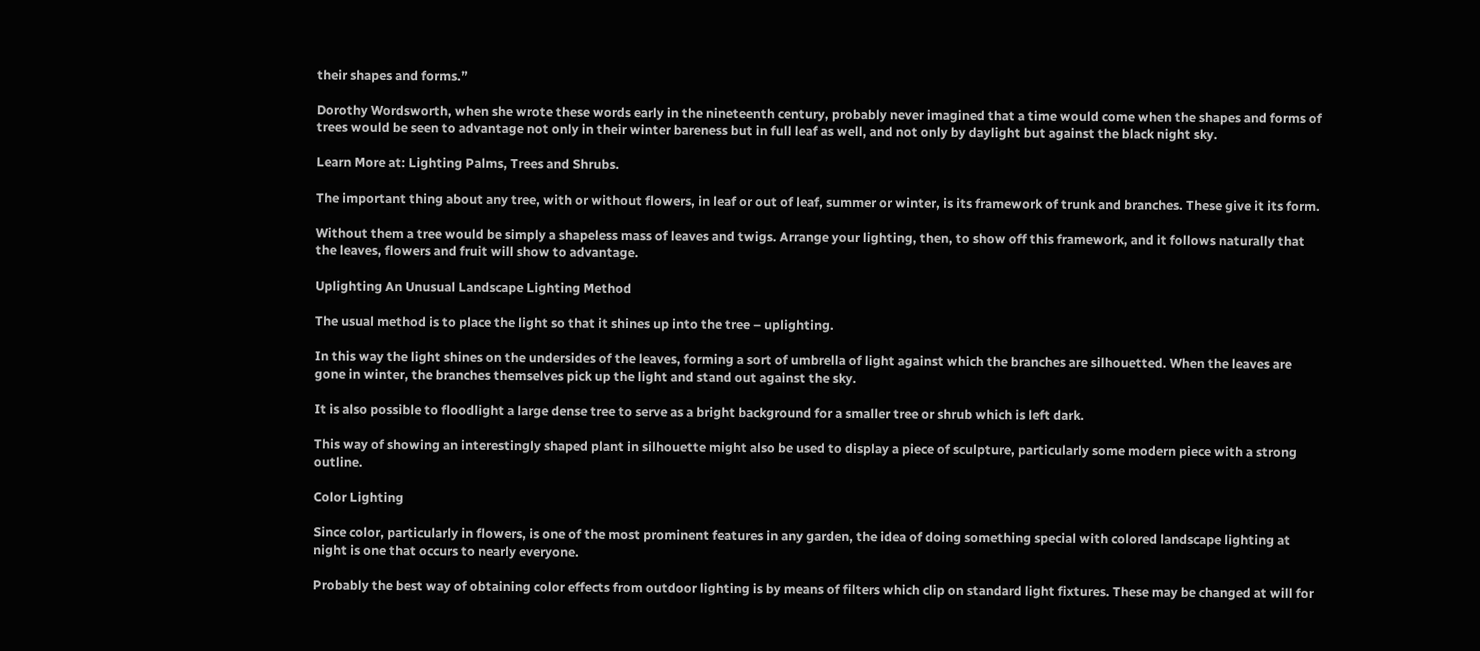their shapes and forms.”

Dorothy Wordsworth, when she wrote these words early in the nineteenth century, probably never imagined that a time would come when the shapes and forms of trees would be seen to advantage not only in their winter bareness but in full leaf as well, and not only by daylight but against the black night sky.

Learn More at: Lighting Palms, Trees and Shrubs.

The important thing about any tree, with or without flowers, in leaf or out of leaf, summer or winter, is its framework of trunk and branches. These give it its form.

Without them a tree would be simply a shapeless mass of leaves and twigs. Arrange your lighting, then, to show off this framework, and it follows naturally that the leaves, flowers and fruit will show to advantage.

Uplighting An Unusual Landscape Lighting Method

The usual method is to place the light so that it shines up into the tree – uplighting.

In this way the light shines on the undersides of the leaves, forming a sort of umbrella of light against which the branches are silhouetted. When the leaves are gone in winter, the branches themselves pick up the light and stand out against the sky.

It is also possible to floodlight a large dense tree to serve as a bright background for a smaller tree or shrub which is left dark.

This way of showing an interestingly shaped plant in silhouette might also be used to display a piece of sculpture, particularly some modern piece with a strong outline.

Color Lighting

Since color, particularly in flowers, is one of the most prominent features in any garden, the idea of doing something special with colored landscape lighting at night is one that occurs to nearly everyone.

Probably the best way of obtaining color effects from outdoor lighting is by means of filters which clip on standard light fixtures. These may be changed at will for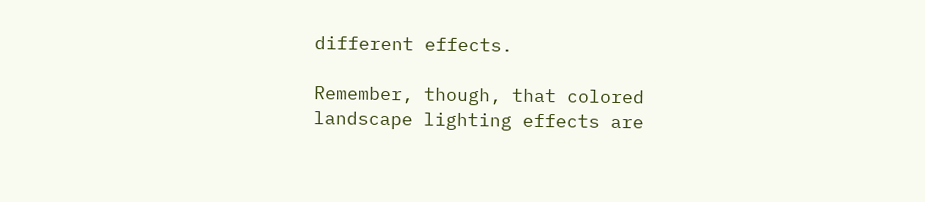different effects.

Remember, though, that colored landscape lighting effects are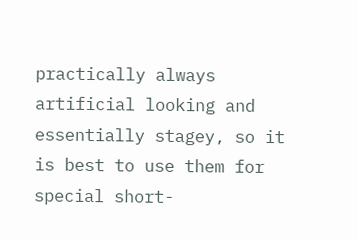practically always artificial looking and essentially stagey, so it is best to use them for special short-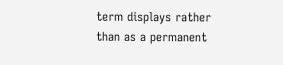term displays rather than as a permanent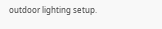outdoor lighting setup.